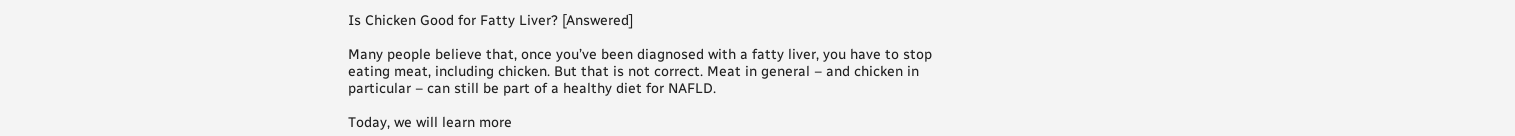Is Chicken Good for Fatty Liver? [Answered]

Many people believe that, once you’ve been diagnosed with a fatty liver, you have to stop eating meat, including chicken. But that is not correct. Meat in general – and chicken in particular – can still be part of a healthy diet for NAFLD.

Today, we will learn more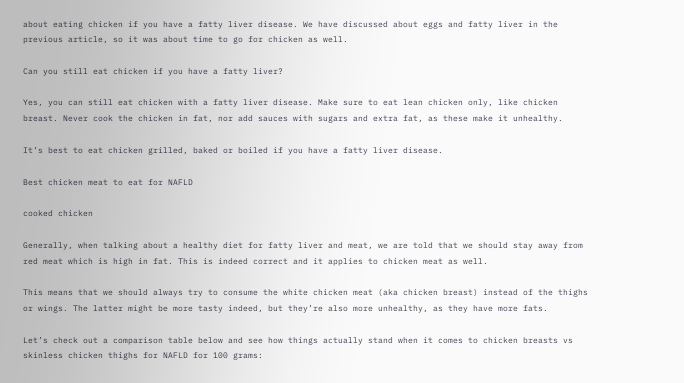about eating chicken if you have a fatty liver disease. We have discussed about eggs and fatty liver in the previous article, so it was about time to go for chicken as well.

Can you still eat chicken if you have a fatty liver?

Yes, you can still eat chicken with a fatty liver disease. Make sure to eat lean chicken only, like chicken breast. Never cook the chicken in fat, nor add sauces with sugars and extra fat, as these make it unhealthy.

It’s best to eat chicken grilled, baked or boiled if you have a fatty liver disease.

Best chicken meat to eat for NAFLD

cooked chicken

Generally, when talking about a healthy diet for fatty liver and meat, we are told that we should stay away from red meat which is high in fat. This is indeed correct and it applies to chicken meat as well.

This means that we should always try to consume the white chicken meat (aka chicken breast) instead of the thighs or wings. The latter might be more tasty indeed, but they’re also more unhealthy, as they have more fats.

Let’s check out a comparison table below and see how things actually stand when it comes to chicken breasts vs skinless chicken thighs for NAFLD for 100 grams: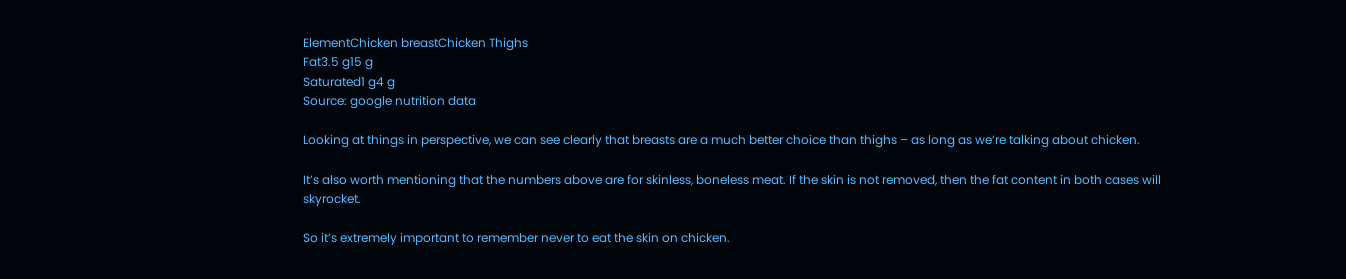ElementChicken breastChicken Thighs
Fat3.5 g15 g
Saturated1 g4 g
Source: google nutrition data

Looking at things in perspective, we can see clearly that breasts are a much better choice than thighs – as long as we’re talking about chicken.

It’s also worth mentioning that the numbers above are for skinless, boneless meat. If the skin is not removed, then the fat content in both cases will skyrocket.

So it’s extremely important to remember never to eat the skin on chicken.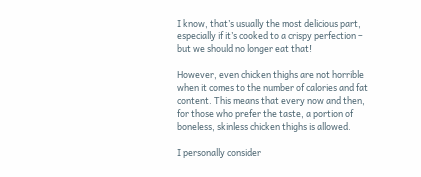I know, that’s usually the most delicious part, especially if it’s cooked to a crispy perfection – but we should no longer eat that!

However, even chicken thighs are not horrible when it comes to the number of calories and fat content. This means that every now and then, for those who prefer the taste, a portion of boneless, skinless chicken thighs is allowed.

I personally consider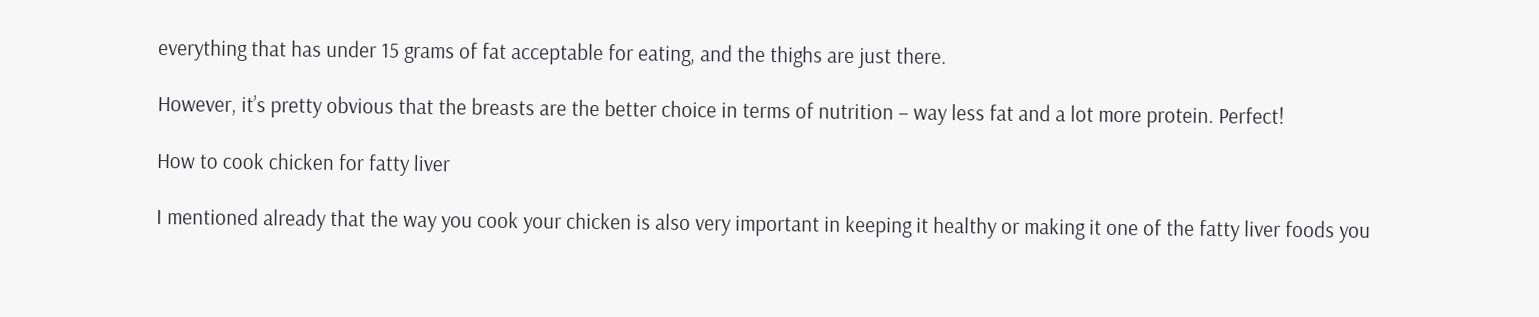everything that has under 15 grams of fat acceptable for eating, and the thighs are just there.

However, it’s pretty obvious that the breasts are the better choice in terms of nutrition – way less fat and a lot more protein. Perfect!

How to cook chicken for fatty liver

I mentioned already that the way you cook your chicken is also very important in keeping it healthy or making it one of the fatty liver foods you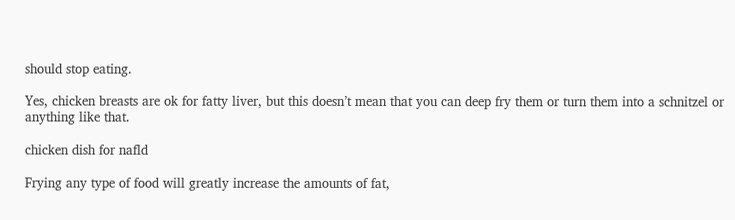should stop eating.

Yes, chicken breasts are ok for fatty liver, but this doesn’t mean that you can deep fry them or turn them into a schnitzel or anything like that.

chicken dish for nafld

Frying any type of food will greatly increase the amounts of fat,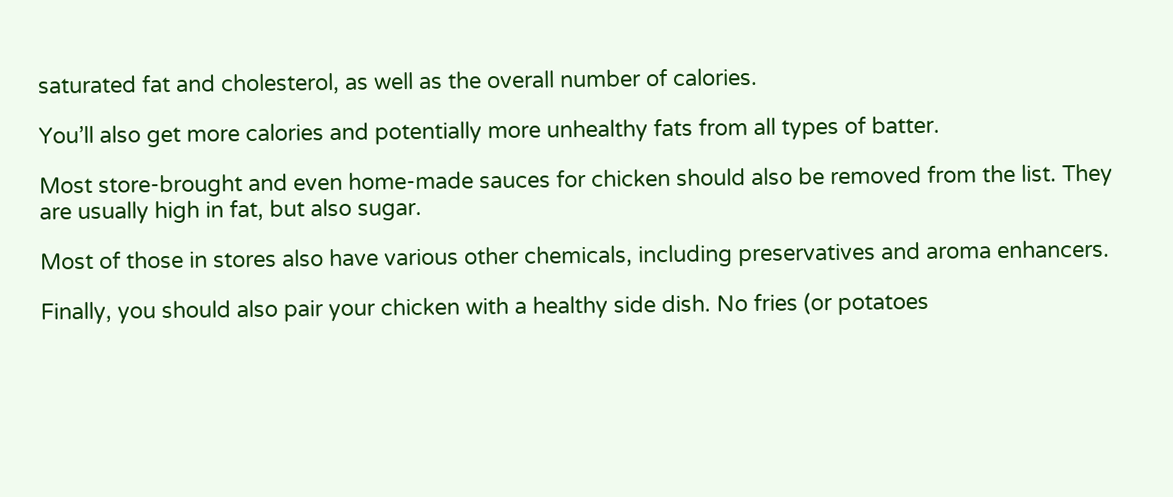saturated fat and cholesterol, as well as the overall number of calories.

You’ll also get more calories and potentially more unhealthy fats from all types of batter.

Most store-brought and even home-made sauces for chicken should also be removed from the list. They are usually high in fat, but also sugar.

Most of those in stores also have various other chemicals, including preservatives and aroma enhancers.

Finally, you should also pair your chicken with a healthy side dish. No fries (or potatoes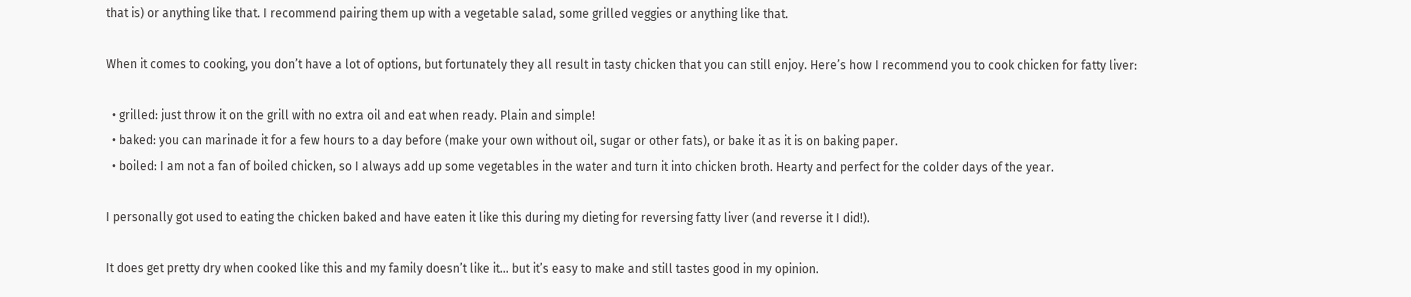that is) or anything like that. I recommend pairing them up with a vegetable salad, some grilled veggies or anything like that.

When it comes to cooking, you don’t have a lot of options, but fortunately they all result in tasty chicken that you can still enjoy. Here’s how I recommend you to cook chicken for fatty liver:

  • grilled: just throw it on the grill with no extra oil and eat when ready. Plain and simple!
  • baked: you can marinade it for a few hours to a day before (make your own without oil, sugar or other fats), or bake it as it is on baking paper.
  • boiled: I am not a fan of boiled chicken, so I always add up some vegetables in the water and turn it into chicken broth. Hearty and perfect for the colder days of the year.

I personally got used to eating the chicken baked and have eaten it like this during my dieting for reversing fatty liver (and reverse it I did!).

It does get pretty dry when cooked like this and my family doesn’t like it… but it’s easy to make and still tastes good in my opinion.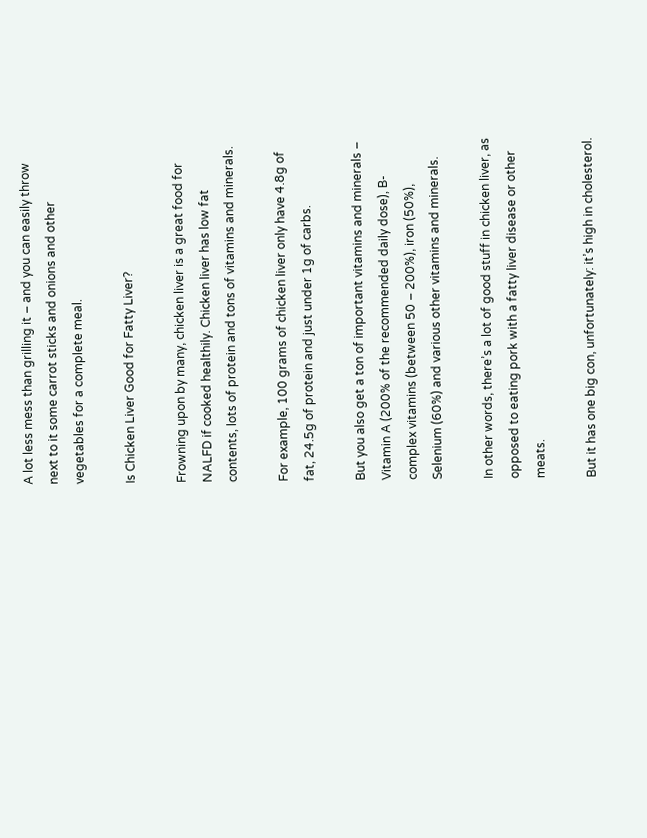A lot less mess than grilling it – and you can easily throw next to it some carrot sticks and onions and other vegetables for a complete meal.

Is Chicken Liver Good for Fatty Liver?

Frowning upon by many, chicken liver is a great food for NALFD if cooked healthily. Chicken liver has low fat contents, lots of protein and tons of vitamins and minerals.

For example, 100 grams of chicken liver only have 4.8g of fat, 24.5g of protein and just under 1g of carbs.

But you also get a ton of important vitamins and minerals – Vitamin A (200% of the recommended daily dose), B-complex vitamins (between 50 – 200%), iron (50%), Selenium (60%) and various other vitamins and minerals.

In other words, there’s a lot of good stuff in chicken liver, as opposed to eating pork with a fatty liver disease or other meats.

But it has one big con, unfortunately: it’s high in cholesterol.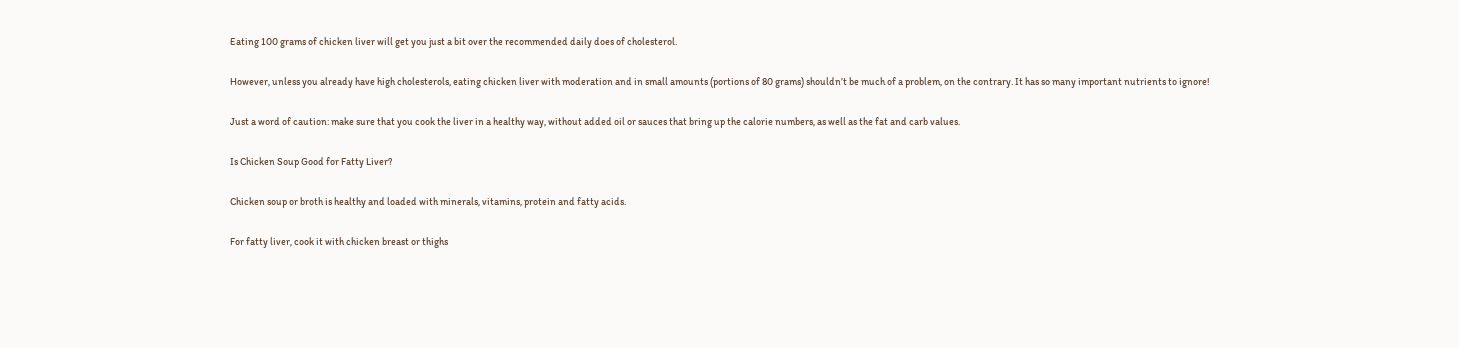Eating 100 grams of chicken liver will get you just a bit over the recommended daily does of cholesterol.

However, unless you already have high cholesterols, eating chicken liver with moderation and in small amounts (portions of 80 grams) shouldn’t be much of a problem, on the contrary. It has so many important nutrients to ignore!

Just a word of caution: make sure that you cook the liver in a healthy way, without added oil or sauces that bring up the calorie numbers, as well as the fat and carb values.

Is Chicken Soup Good for Fatty Liver?

Chicken soup or broth is healthy and loaded with minerals, vitamins, protein and fatty acids.

For fatty liver, cook it with chicken breast or thighs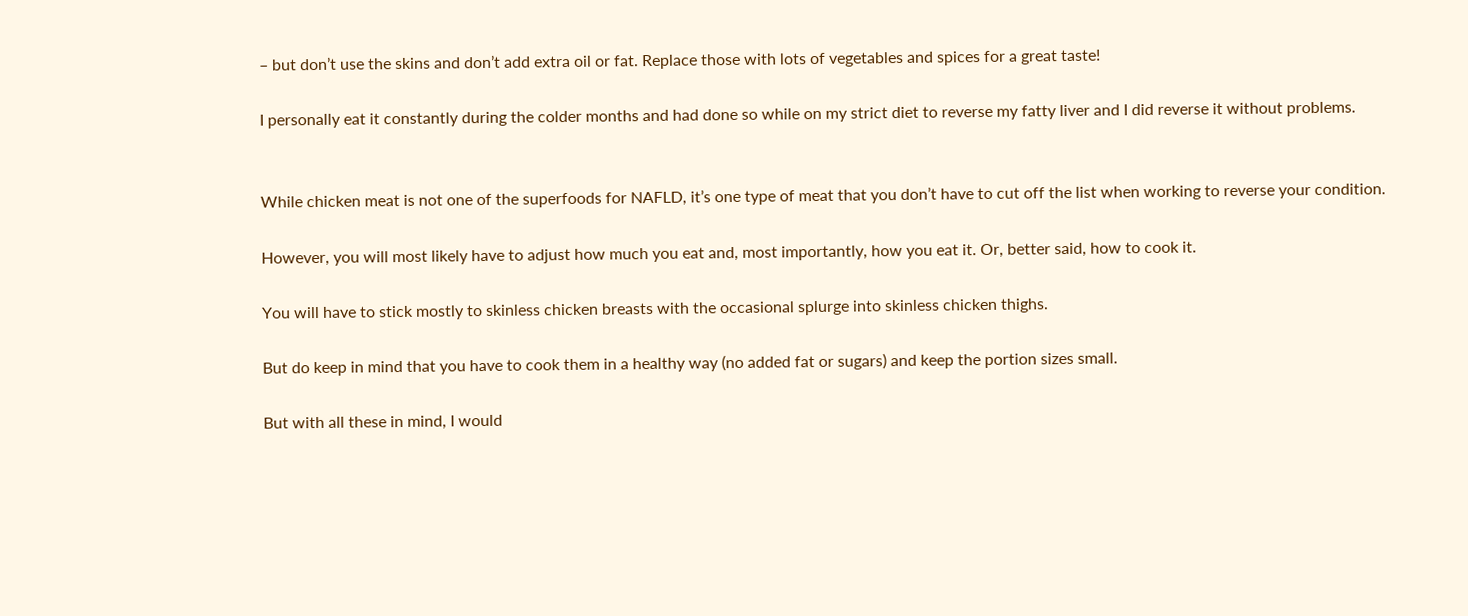– but don’t use the skins and don’t add extra oil or fat. Replace those with lots of vegetables and spices for a great taste!

I personally eat it constantly during the colder months and had done so while on my strict diet to reverse my fatty liver and I did reverse it without problems.


While chicken meat is not one of the superfoods for NAFLD, it’s one type of meat that you don’t have to cut off the list when working to reverse your condition.

However, you will most likely have to adjust how much you eat and, most importantly, how you eat it. Or, better said, how to cook it.

You will have to stick mostly to skinless chicken breasts with the occasional splurge into skinless chicken thighs.

But do keep in mind that you have to cook them in a healthy way (no added fat or sugars) and keep the portion sizes small.

But with all these in mind, I would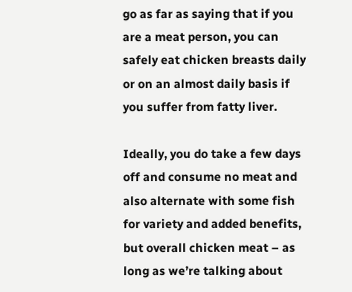go as far as saying that if you are a meat person, you can safely eat chicken breasts daily or on an almost daily basis if you suffer from fatty liver.

Ideally, you do take a few days off and consume no meat and also alternate with some fish for variety and added benefits, but overall chicken meat – as long as we’re talking about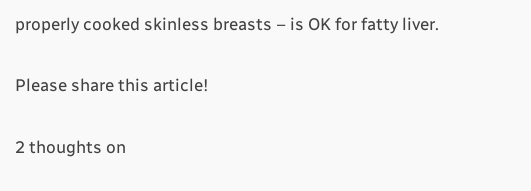properly cooked skinless breasts – is OK for fatty liver.

Please share this article!

2 thoughts on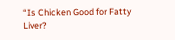“Is Chicken Good for Fatty Liver?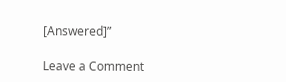[Answered]”

Leave a Comment